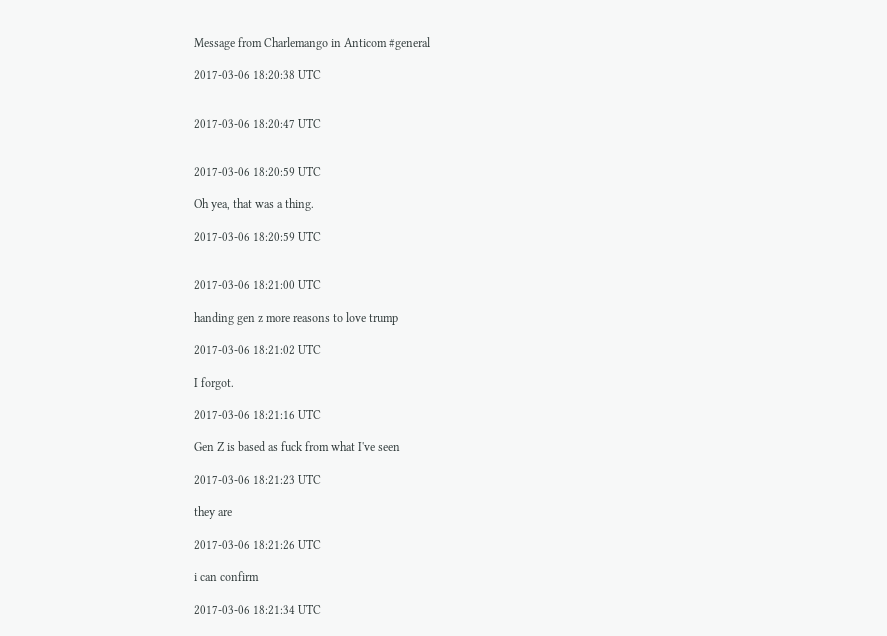Message from Charlemango in Anticom #general

2017-03-06 18:20:38 UTC


2017-03-06 18:20:47 UTC


2017-03-06 18:20:59 UTC

Oh yea, that was a thing.

2017-03-06 18:20:59 UTC


2017-03-06 18:21:00 UTC

handing gen z more reasons to love trump

2017-03-06 18:21:02 UTC

I forgot.

2017-03-06 18:21:16 UTC

Gen Z is based as fuck from what I've seen

2017-03-06 18:21:23 UTC

they are

2017-03-06 18:21:26 UTC

i can confirm

2017-03-06 18:21:34 UTC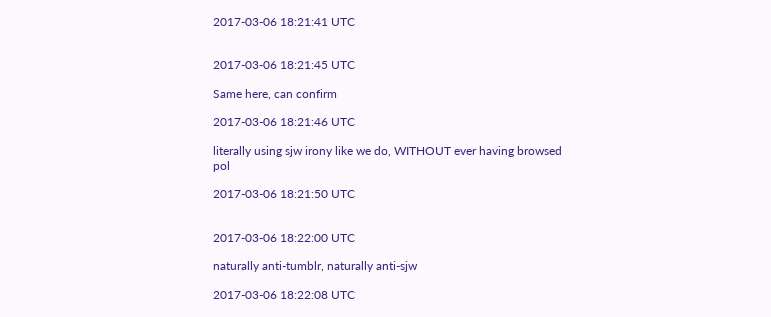2017-03-06 18:21:41 UTC


2017-03-06 18:21:45 UTC

Same here, can confirm

2017-03-06 18:21:46 UTC

literally using sjw irony like we do, WITHOUT ever having browsed pol

2017-03-06 18:21:50 UTC


2017-03-06 18:22:00 UTC

naturally anti-tumblr, naturally anti-sjw

2017-03-06 18:22:08 UTC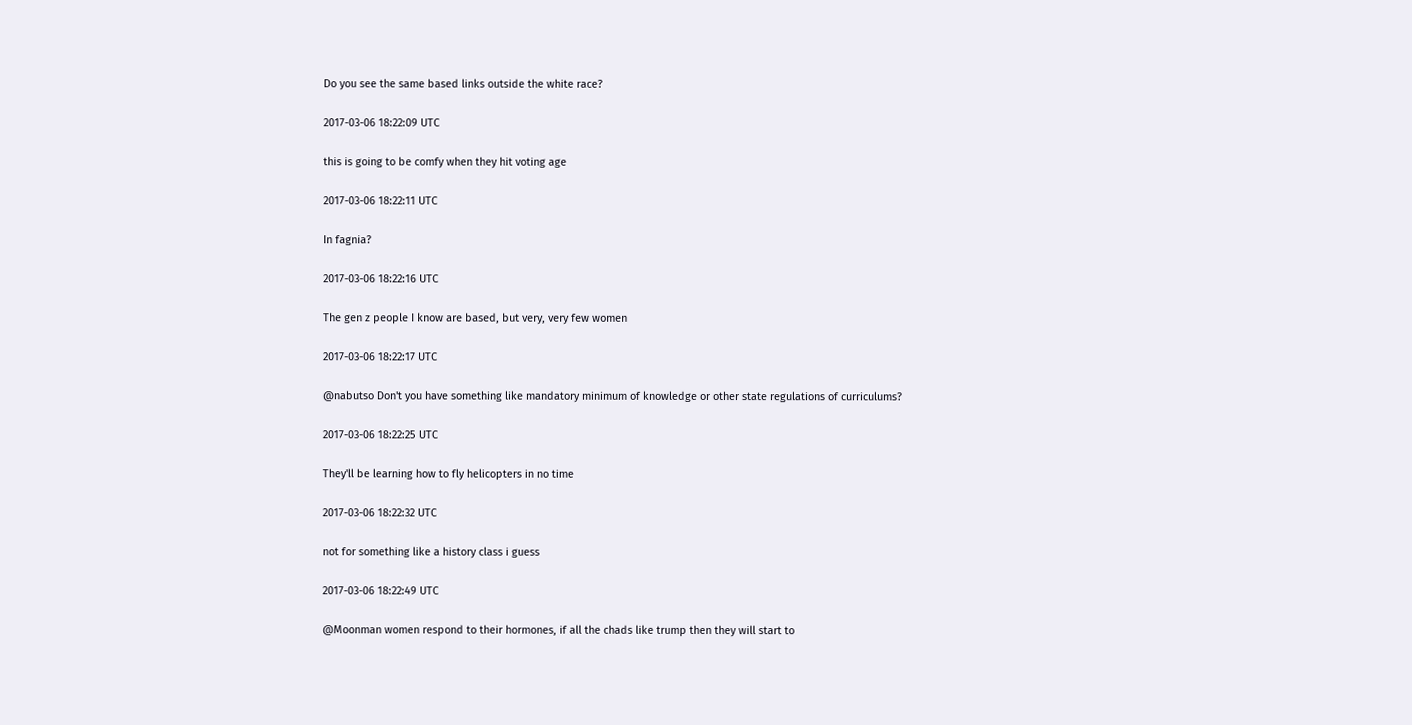Do you see the same based links outside the white race?

2017-03-06 18:22:09 UTC

this is going to be comfy when they hit voting age

2017-03-06 18:22:11 UTC

In fagnia?

2017-03-06 18:22:16 UTC

The gen z people I know are based, but very, very few women

2017-03-06 18:22:17 UTC

@nabutso Don't you have something like mandatory minimum of knowledge or other state regulations of curriculums?

2017-03-06 18:22:25 UTC

They'll be learning how to fly helicopters in no time

2017-03-06 18:22:32 UTC

not for something like a history class i guess

2017-03-06 18:22:49 UTC

@Moonman women respond to their hormones, if all the chads like trump then they will start to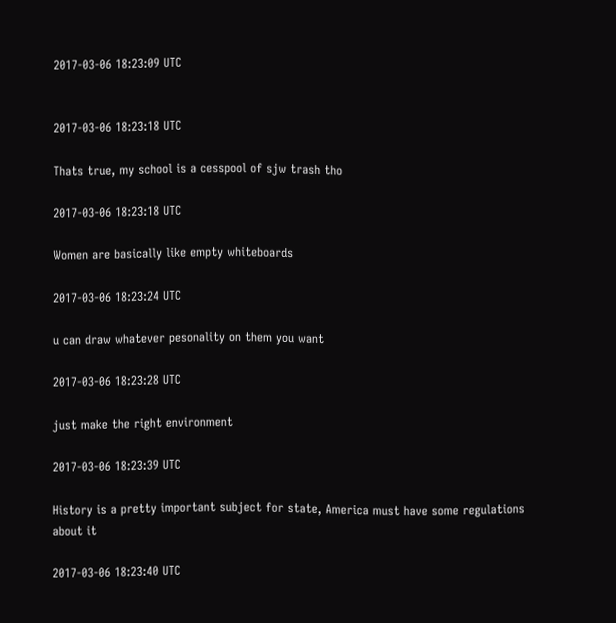2017-03-06 18:23:09 UTC


2017-03-06 18:23:18 UTC

Thats true, my school is a cesspool of sjw trash tho

2017-03-06 18:23:18 UTC

Women are basically like empty whiteboards

2017-03-06 18:23:24 UTC

u can draw whatever pesonality on them you want

2017-03-06 18:23:28 UTC

just make the right environment

2017-03-06 18:23:39 UTC

History is a pretty important subject for state, America must have some regulations about it

2017-03-06 18:23:40 UTC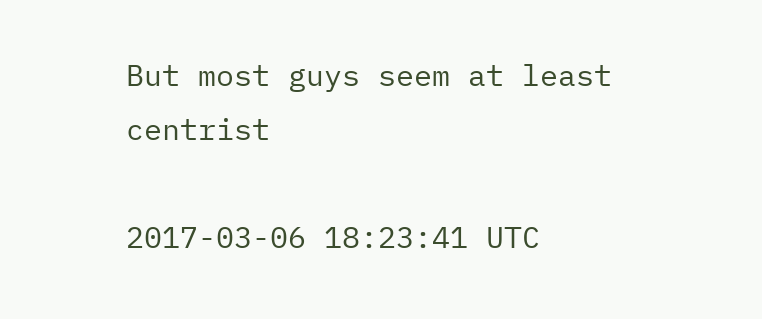But most guys seem at least centrist

2017-03-06 18:23:41 UTC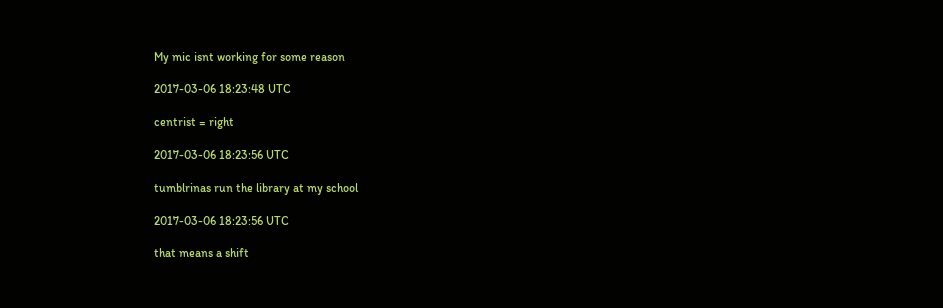My mic isnt working for some reason

2017-03-06 18:23:48 UTC

centrist = right

2017-03-06 18:23:56 UTC

tumblrinas run the library at my school

2017-03-06 18:23:56 UTC

that means a shift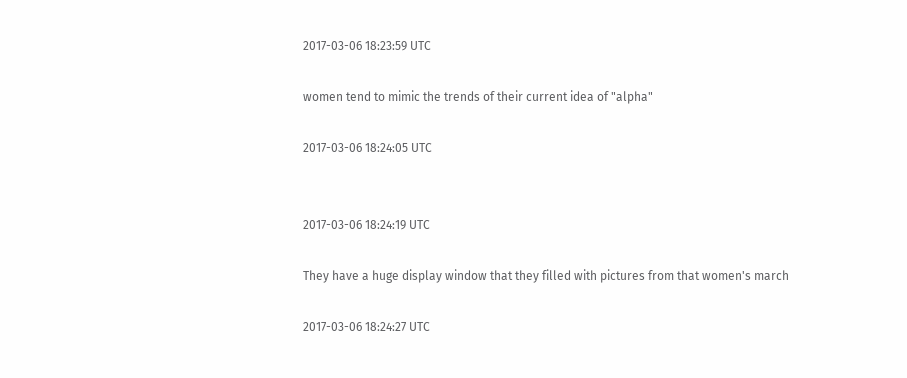2017-03-06 18:23:59 UTC

women tend to mimic the trends of their current idea of "alpha"

2017-03-06 18:24:05 UTC


2017-03-06 18:24:19 UTC

They have a huge display window that they filled with pictures from that women's march

2017-03-06 18:24:27 UTC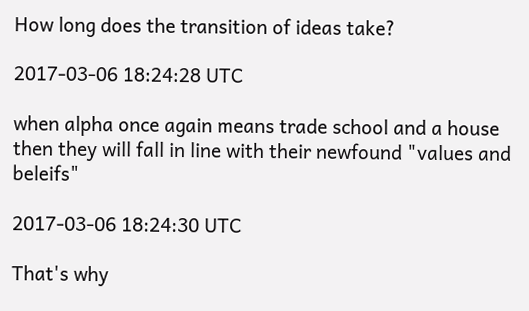How long does the transition of ideas take?

2017-03-06 18:24:28 UTC

when alpha once again means trade school and a house then they will fall in line with their newfound "values and beleifs"

2017-03-06 18:24:30 UTC

That's why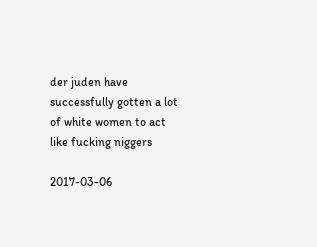der juden have successfully gotten a lot of white women to act like fucking niggers

2017-03-06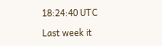18:24:40 UTC

Last week it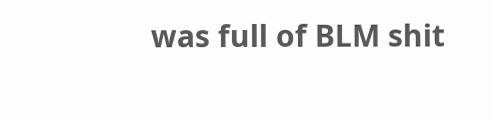was full of BLM shit